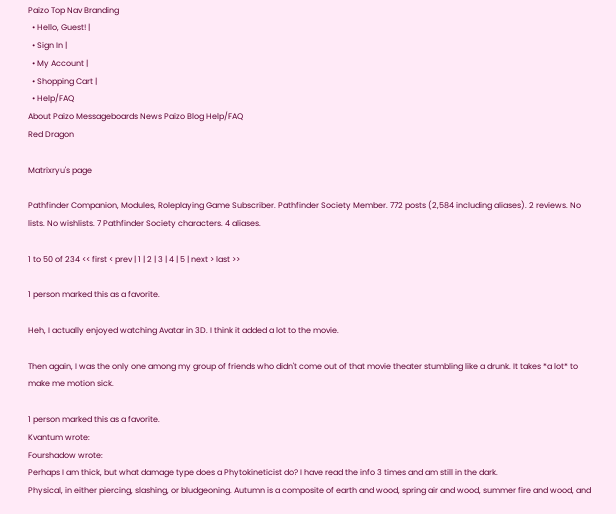Paizo Top Nav Branding
  • Hello, Guest! |
  • Sign In |
  • My Account |
  • Shopping Cart |
  • Help/FAQ
About Paizo Messageboards News Paizo Blog Help/FAQ
Red Dragon

Matrixryu's page

Pathfinder Companion, Modules, Roleplaying Game Subscriber. Pathfinder Society Member. 772 posts (2,584 including aliases). 2 reviews. No lists. No wishlists. 7 Pathfinder Society characters. 4 aliases.

1 to 50 of 234 << first < prev | 1 | 2 | 3 | 4 | 5 | next > last >>

1 person marked this as a favorite.

Heh, I actually enjoyed watching Avatar in 3D. I think it added a lot to the movie.

Then again, I was the only one among my group of friends who didn't come out of that movie theater stumbling like a drunk. It takes *a lot* to make me motion sick.

1 person marked this as a favorite.
Kvantum wrote:
Fourshadow wrote:
Perhaps I am thick, but what damage type does a Phytokineticist do? I have read the info 3 times and am still in the dark.
Physical, in either piercing, slashing, or bludgeoning. Autumn is a composite of earth and wood, spring air and wood, summer fire and wood, and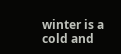winter is a cold and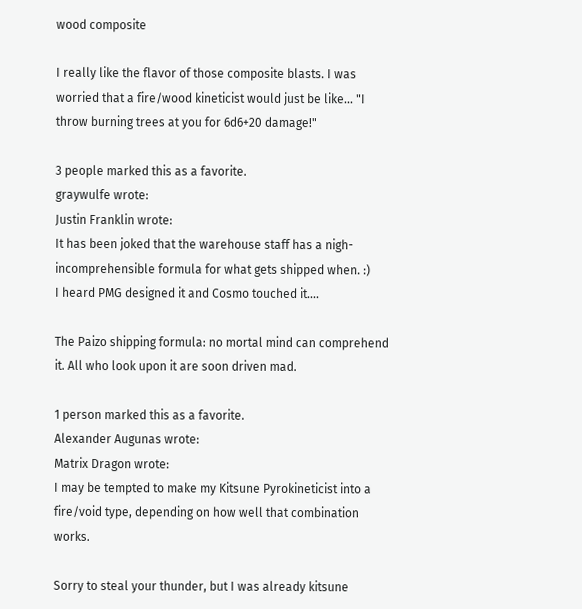wood composite

I really like the flavor of those composite blasts. I was worried that a fire/wood kineticist would just be like... "I throw burning trees at you for 6d6+20 damage!"

3 people marked this as a favorite.
graywulfe wrote:
Justin Franklin wrote:
It has been joked that the warehouse staff has a nigh-incomprehensible formula for what gets shipped when. :)
I heard PMG designed it and Cosmo touched it....

The Paizo shipping formula: no mortal mind can comprehend it. All who look upon it are soon driven mad.

1 person marked this as a favorite.
Alexander Augunas wrote:
Matrix Dragon wrote:
I may be tempted to make my Kitsune Pyrokineticist into a fire/void type, depending on how well that combination works.

Sorry to steal your thunder, but I was already kitsune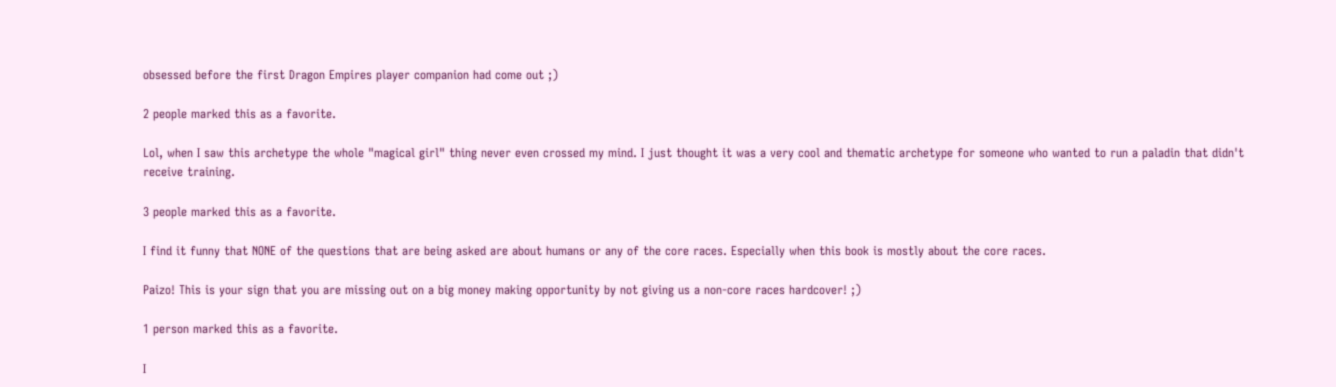obsessed before the first Dragon Empires player companion had come out ;)

2 people marked this as a favorite.

Lol, when I saw this archetype the whole "magical girl" thing never even crossed my mind. I just thought it was a very cool and thematic archetype for someone who wanted to run a paladin that didn't receive training.

3 people marked this as a favorite.

I find it funny that NONE of the questions that are being asked are about humans or any of the core races. Especially when this book is mostly about the core races.

Paizo! This is your sign that you are missing out on a big money making opportunity by not giving us a non-core races hardcover! ;)

1 person marked this as a favorite.

I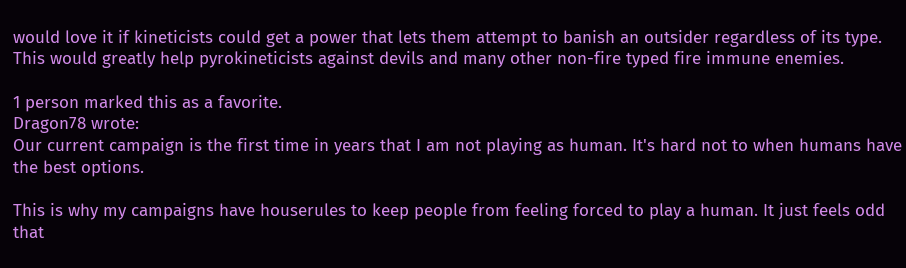would love it if kineticists could get a power that lets them attempt to banish an outsider regardless of its type. This would greatly help pyrokineticists against devils and many other non-fire typed fire immune enemies.

1 person marked this as a favorite.
Dragon78 wrote:
Our current campaign is the first time in years that I am not playing as human. It's hard not to when humans have the best options.

This is why my campaigns have houserules to keep people from feeling forced to play a human. It just feels odd that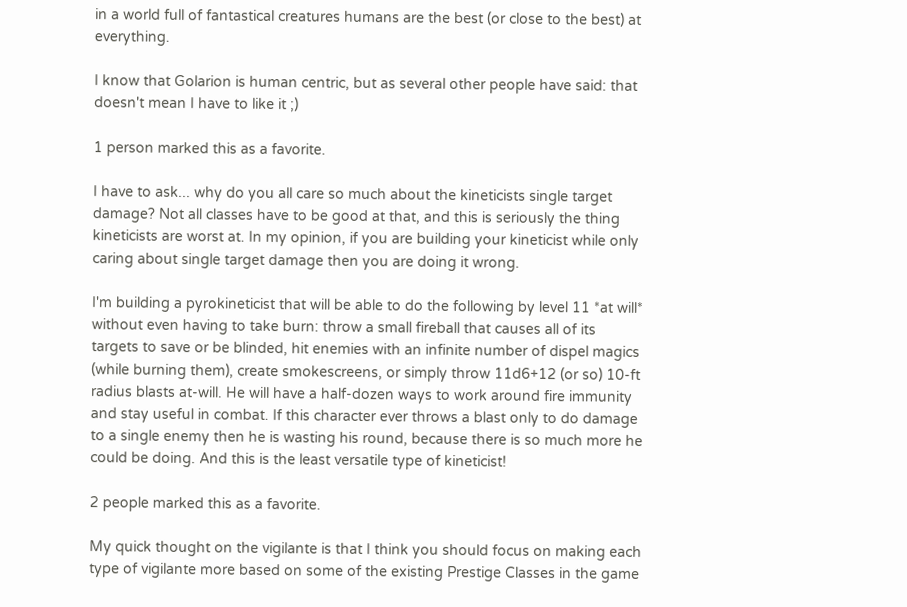in a world full of fantastical creatures humans are the best (or close to the best) at everything.

I know that Golarion is human centric, but as several other people have said: that doesn't mean I have to like it ;)

1 person marked this as a favorite.

I have to ask... why do you all care so much about the kineticists single target damage? Not all classes have to be good at that, and this is seriously the thing kineticists are worst at. In my opinion, if you are building your kineticist while only caring about single target damage then you are doing it wrong.

I'm building a pyrokineticist that will be able to do the following by level 11 *at will* without even having to take burn: throw a small fireball that causes all of its targets to save or be blinded, hit enemies with an infinite number of dispel magics (while burning them), create smokescreens, or simply throw 11d6+12 (or so) 10-ft radius blasts at-will. He will have a half-dozen ways to work around fire immunity and stay useful in combat. If this character ever throws a blast only to do damage to a single enemy then he is wasting his round, because there is so much more he could be doing. And this is the least versatile type of kineticist!

2 people marked this as a favorite.

My quick thought on the vigilante is that I think you should focus on making each type of vigilante more based on some of the existing Prestige Classes in the game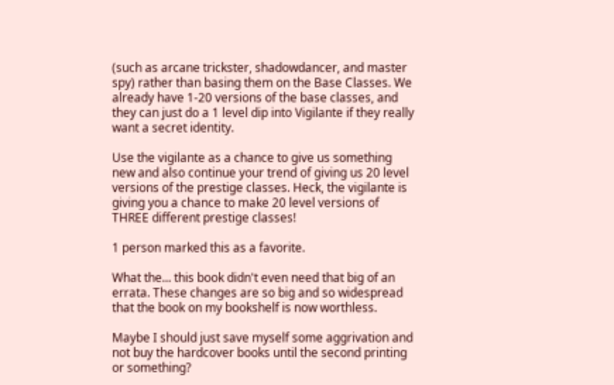(such as arcane trickster, shadowdancer, and master spy) rather than basing them on the Base Classes. We already have 1-20 versions of the base classes, and they can just do a 1 level dip into Vigilante if they really want a secret identity.

Use the vigilante as a chance to give us something new and also continue your trend of giving us 20 level versions of the prestige classes. Heck, the vigilante is giving you a chance to make 20 level versions of THREE different prestige classes!

1 person marked this as a favorite.

What the... this book didn't even need that big of an errata. These changes are so big and so widespread that the book on my bookshelf is now worthless.

Maybe I should just save myself some aggrivation and not buy the hardcover books until the second printing or something?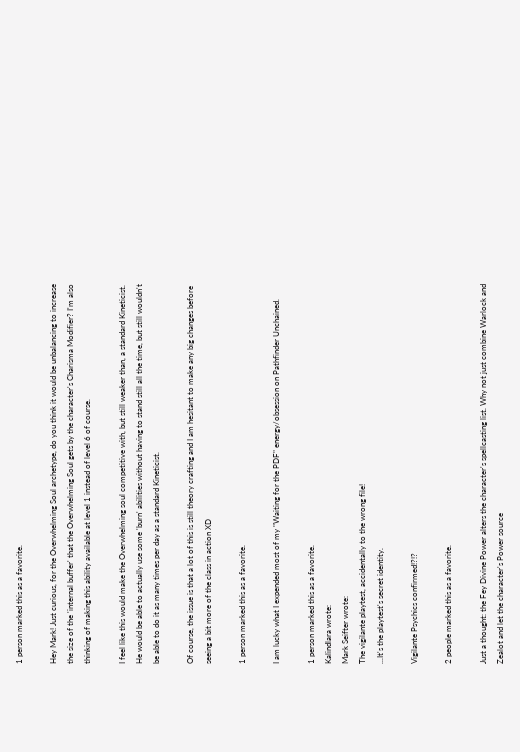1 person marked this as a favorite.

Hey Mark! Just curious, for the Overwhelming Soul archetype, do you think it would be unbalancing to increase the size of the 'internal buffer' that the Overwhelming Soul gets by the character's Charisma Modifier? I'm also thinking of making this ability available at level 1 instead of level 6 of course.

I feel like this would make the Overwhelming soul competitive with, but still weaker than, a standard Kineticist. He would be able to actually use some 'burn' abilities without having to stand still all the time, but still wouldn't be able to do it as many times per day as a standard Kineticist.

Of course, the issue is that a lot of this is still theory crafting and I am hesitant to make any big changes before seeing a bit more of the class in action XD

1 person marked this as a favorite.

I am lucky what I expended most of my "Waiting for the PDF" energy/obsession on Pathfinder Unchained.

1 person marked this as a favorite.
Kalindlara wrote:
Mark Seifter wrote:
The vigilante playtest, accidentally to the wrong file!
...It's the playtest's secret identity.

Vigilante Psychics confirmed!?!?

2 people marked this as a favorite.

Just a thought: the Fey Divine Power alters the character's spellcasting list. Why not just combine Warlock and Zealot and let the character's Power source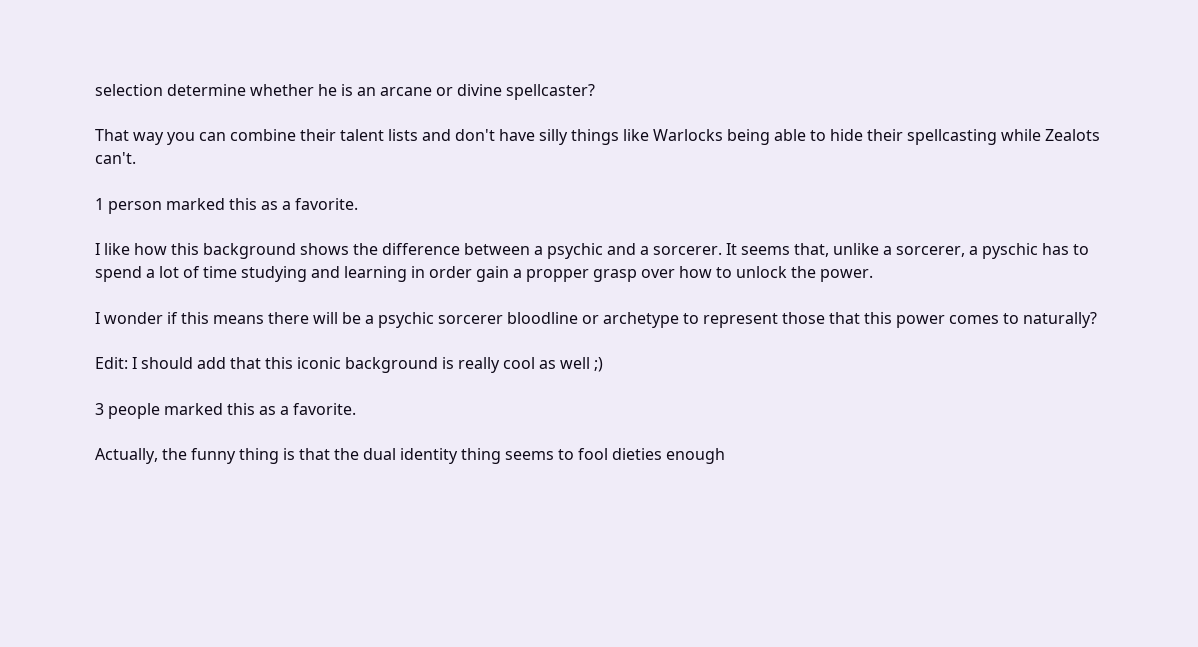selection determine whether he is an arcane or divine spellcaster?

That way you can combine their talent lists and don't have silly things like Warlocks being able to hide their spellcasting while Zealots can't.

1 person marked this as a favorite.

I like how this background shows the difference between a psychic and a sorcerer. It seems that, unlike a sorcerer, a pyschic has to spend a lot of time studying and learning in order gain a propper grasp over how to unlock the power.

I wonder if this means there will be a psychic sorcerer bloodline or archetype to represent those that this power comes to naturally?

Edit: I should add that this iconic background is really cool as well ;)

3 people marked this as a favorite.

Actually, the funny thing is that the dual identity thing seems to fool dieties enough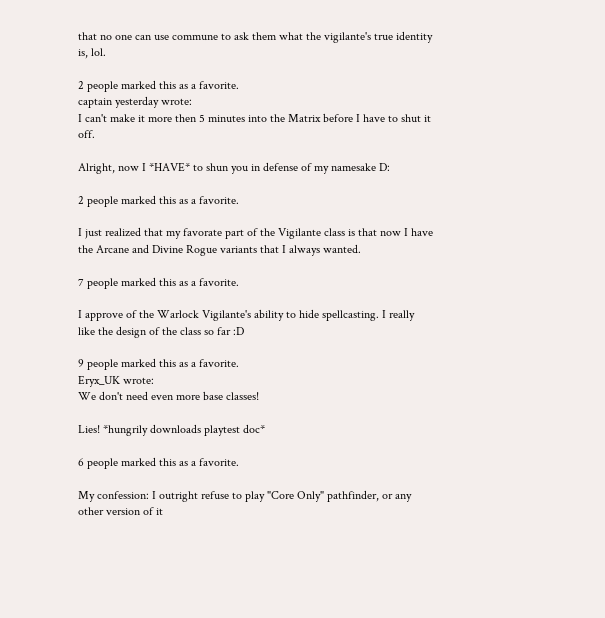that no one can use commune to ask them what the vigilante's true identity is, lol.

2 people marked this as a favorite.
captain yesterday wrote:
I can't make it more then 5 minutes into the Matrix before I have to shut it off.

Alright, now I *HAVE* to shun you in defense of my namesake D:

2 people marked this as a favorite.

I just realized that my favorate part of the Vigilante class is that now I have the Arcane and Divine Rogue variants that I always wanted.

7 people marked this as a favorite.

I approve of the Warlock Vigilante's ability to hide spellcasting. I really like the design of the class so far :D

9 people marked this as a favorite.
Eryx_UK wrote:
We don't need even more base classes!

Lies! *hungrily downloads playtest doc*

6 people marked this as a favorite.

My confession: I outright refuse to play "Core Only" pathfinder, or any other version of it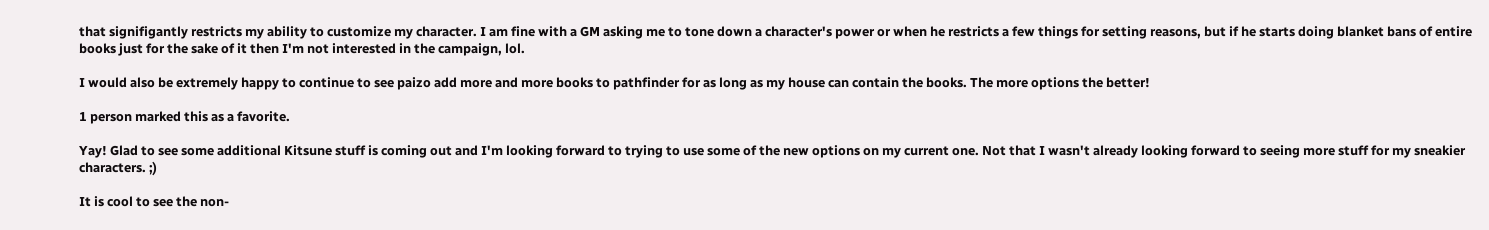that signifigantly restricts my ability to customize my character. I am fine with a GM asking me to tone down a character's power or when he restricts a few things for setting reasons, but if he starts doing blanket bans of entire books just for the sake of it then I'm not interested in the campaign, lol.

I would also be extremely happy to continue to see paizo add more and more books to pathfinder for as long as my house can contain the books. The more options the better!

1 person marked this as a favorite.

Yay! Glad to see some additional Kitsune stuff is coming out and I'm looking forward to trying to use some of the new options on my current one. Not that I wasn't already looking forward to seeing more stuff for my sneakier characters. ;)

It is cool to see the non-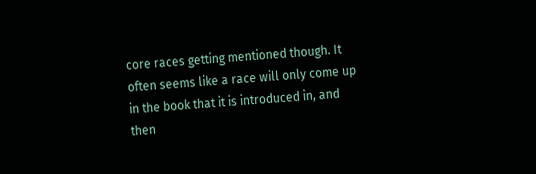core races getting mentioned though. It often seems like a race will only come up in the book that it is introduced in, and then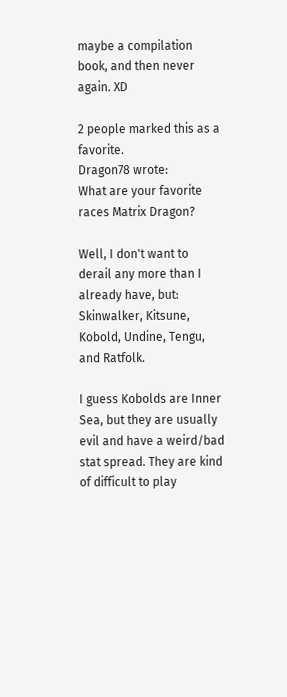maybe a compilation book, and then never again. XD

2 people marked this as a favorite.
Dragon78 wrote:
What are your favorite races Matrix Dragon?

Well, I don't want to derail any more than I already have, but: Skinwalker, Kitsune, Kobold, Undine, Tengu, and Ratfolk.

I guess Kobolds are Inner Sea, but they are usually evil and have a weird/bad stat spread. They are kind of difficult to play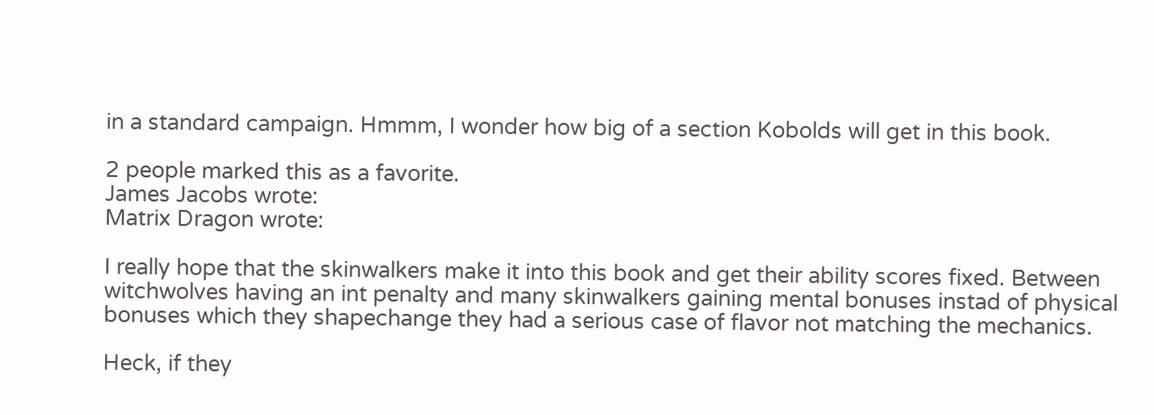in a standard campaign. Hmmm, I wonder how big of a section Kobolds will get in this book.

2 people marked this as a favorite.
James Jacobs wrote:
Matrix Dragon wrote:

I really hope that the skinwalkers make it into this book and get their ability scores fixed. Between witchwolves having an int penalty and many skinwalkers gaining mental bonuses instad of physical bonuses which they shapechange they had a serious case of flavor not matching the mechanics.

Heck, if they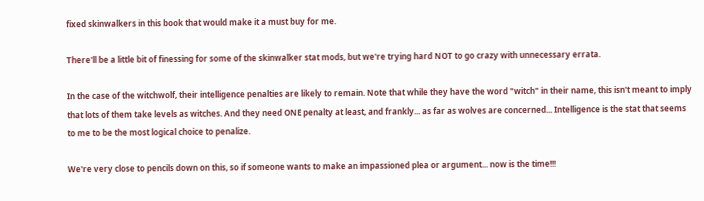fixed skinwalkers in this book that would make it a must buy for me.

There'll be a little bit of finessing for some of the skinwalker stat mods, but we're trying hard NOT to go crazy with unnecessary errata.

In the case of the witchwolf, their intelligence penalties are likely to remain. Note that while they have the word "witch" in their name, this isn't meant to imply that lots of them take levels as witches. And they need ONE penalty at least, and frankly... as far as wolves are concerned... Intelligence is the stat that seems to me to be the most logical choice to penalize.

We're very close to pencils down on this, so if someone wants to make an impassioned plea or argument... now is the time!!!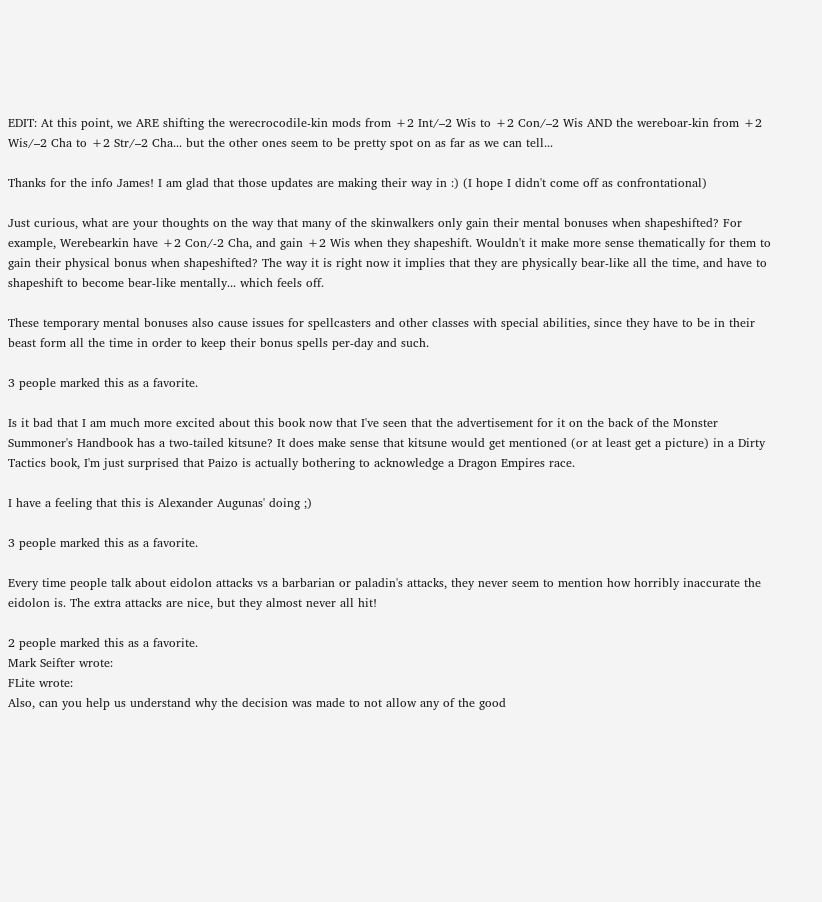EDIT: At this point, we ARE shifting the werecrocodile-kin mods from +2 Int/–2 Wis to +2 Con/–2 Wis AND the wereboar-kin from +2 Wis/–2 Cha to +2 Str/–2 Cha... but the other ones seem to be pretty spot on as far as we can tell...

Thanks for the info James! I am glad that those updates are making their way in :) (I hope I didn't come off as confrontational)

Just curious, what are your thoughts on the way that many of the skinwalkers only gain their mental bonuses when shapeshifted? For example, Werebearkin have +2 Con/-2 Cha, and gain +2 Wis when they shapeshift. Wouldn't it make more sense thematically for them to gain their physical bonus when shapeshifted? The way it is right now it implies that they are physically bear-like all the time, and have to shapeshift to become bear-like mentally... which feels off.

These temporary mental bonuses also cause issues for spellcasters and other classes with special abilities, since they have to be in their beast form all the time in order to keep their bonus spells per-day and such.

3 people marked this as a favorite.

Is it bad that I am much more excited about this book now that I've seen that the advertisement for it on the back of the Monster Summoner's Handbook has a two-tailed kitsune? It does make sense that kitsune would get mentioned (or at least get a picture) in a Dirty Tactics book, I'm just surprised that Paizo is actually bothering to acknowledge a Dragon Empires race.

I have a feeling that this is Alexander Augunas' doing ;)

3 people marked this as a favorite.

Every time people talk about eidolon attacks vs a barbarian or paladin's attacks, they never seem to mention how horribly inaccurate the eidolon is. The extra attacks are nice, but they almost never all hit!

2 people marked this as a favorite.
Mark Seifter wrote:
FLite wrote:
Also, can you help us understand why the decision was made to not allow any of the good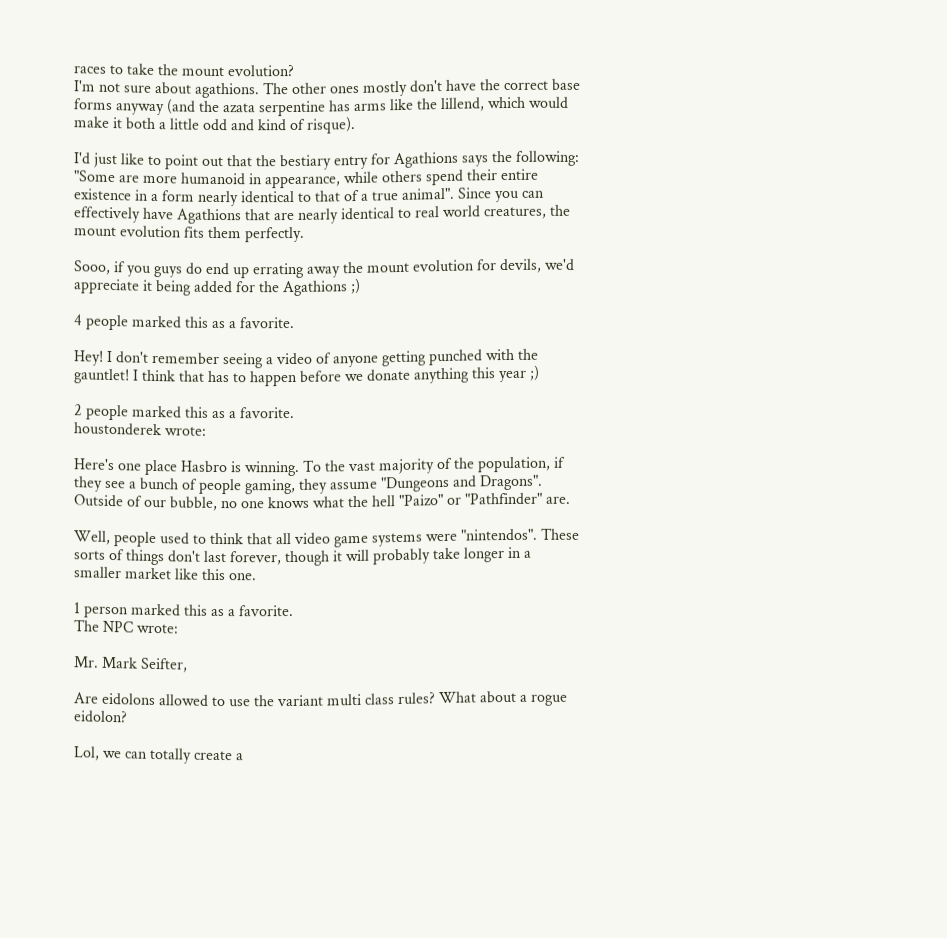races to take the mount evolution?
I'm not sure about agathions. The other ones mostly don't have the correct base forms anyway (and the azata serpentine has arms like the lillend, which would make it both a little odd and kind of risque).

I'd just like to point out that the bestiary entry for Agathions says the following: "Some are more humanoid in appearance, while others spend their entire existence in a form nearly identical to that of a true animal". Since you can effectively have Agathions that are nearly identical to real world creatures, the mount evolution fits them perfectly.

Sooo, if you guys do end up errating away the mount evolution for devils, we'd appreciate it being added for the Agathions ;)

4 people marked this as a favorite.

Hey! I don't remember seeing a video of anyone getting punched with the gauntlet! I think that has to happen before we donate anything this year ;)

2 people marked this as a favorite.
houstonderek wrote:

Here's one place Hasbro is winning. To the vast majority of the population, if they see a bunch of people gaming, they assume "Dungeons and Dragons". Outside of our bubble, no one knows what the hell "Paizo" or "Pathfinder" are.

Well, people used to think that all video game systems were "nintendos". These sorts of things don't last forever, though it will probably take longer in a smaller market like this one.

1 person marked this as a favorite.
The NPC wrote:

Mr. Mark Seifter,

Are eidolons allowed to use the variant multi class rules? What about a rogue eidolon?

Lol, we can totally create a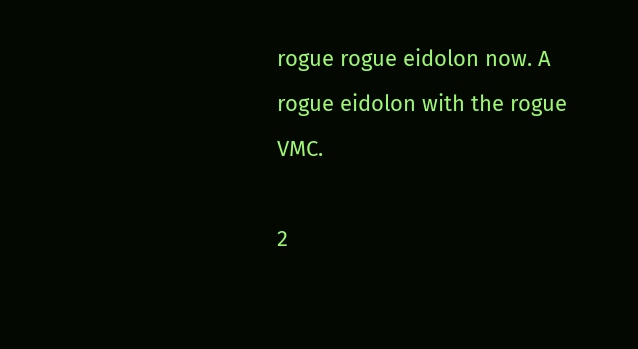rogue rogue eidolon now. A rogue eidolon with the rogue VMC.

2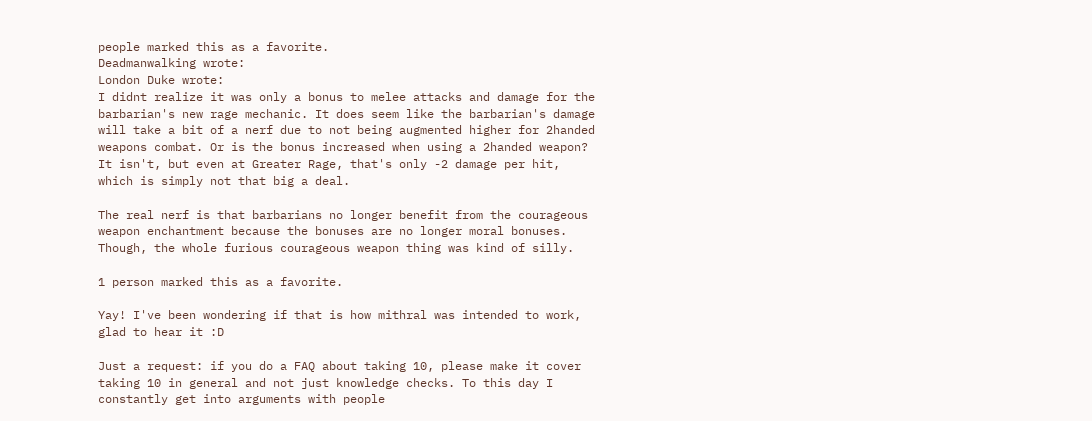people marked this as a favorite.
Deadmanwalking wrote:
London Duke wrote:
I didnt realize it was only a bonus to melee attacks and damage for the barbarian's new rage mechanic. It does seem like the barbarian's damage will take a bit of a nerf due to not being augmented higher for 2handed weapons combat. Or is the bonus increased when using a 2handed weapon?
It isn't, but even at Greater Rage, that's only -2 damage per hit, which is simply not that big a deal.

The real nerf is that barbarians no longer benefit from the courageous weapon enchantment because the bonuses are no longer moral bonuses. Though, the whole furious courageous weapon thing was kind of silly.

1 person marked this as a favorite.

Yay! I've been wondering if that is how mithral was intended to work, glad to hear it :D

Just a request: if you do a FAQ about taking 10, please make it cover taking 10 in general and not just knowledge checks. To this day I constantly get into arguments with people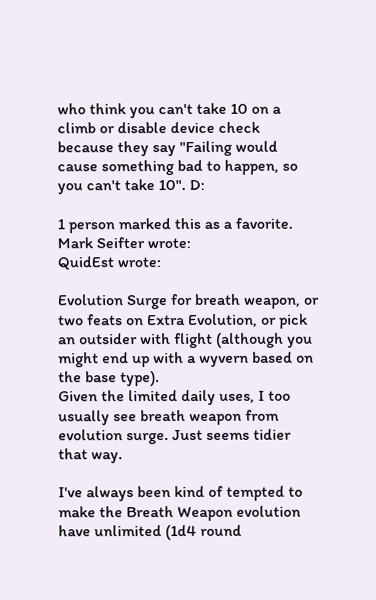who think you can't take 10 on a climb or disable device check because they say "Failing would cause something bad to happen, so you can't take 10". D:

1 person marked this as a favorite.
Mark Seifter wrote:
QuidEst wrote:

Evolution Surge for breath weapon, or two feats on Extra Evolution, or pick an outsider with flight (although you might end up with a wyvern based on the base type).
Given the limited daily uses, I too usually see breath weapon from evolution surge. Just seems tidier that way.

I've always been kind of tempted to make the Breath Weapon evolution have unlimited (1d4 round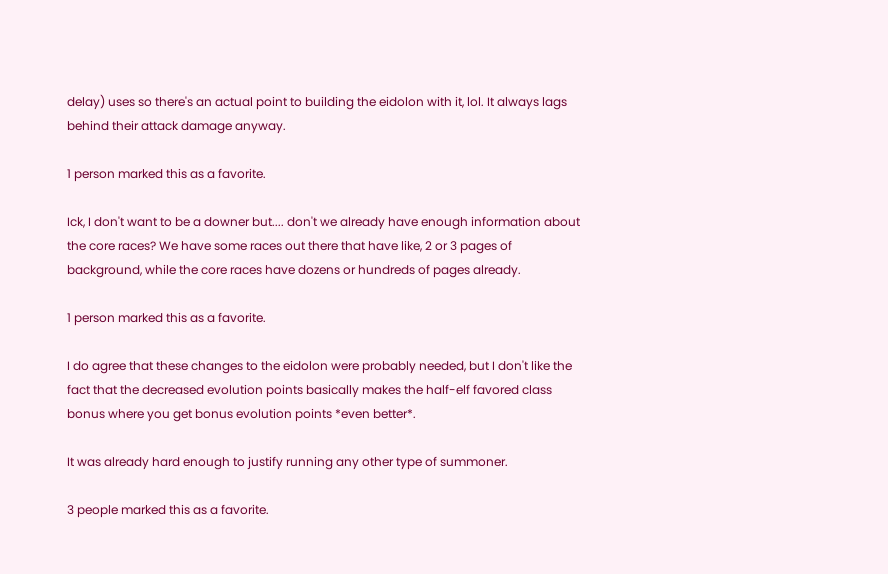delay) uses so there's an actual point to building the eidolon with it, lol. It always lags behind their attack damage anyway.

1 person marked this as a favorite.

Ick, I don't want to be a downer but.... don't we already have enough information about the core races? We have some races out there that have like, 2 or 3 pages of background, while the core races have dozens or hundreds of pages already.

1 person marked this as a favorite.

I do agree that these changes to the eidolon were probably needed, but I don't like the fact that the decreased evolution points basically makes the half-elf favored class bonus where you get bonus evolution points *even better*.

It was already hard enough to justify running any other type of summoner.

3 people marked this as a favorite.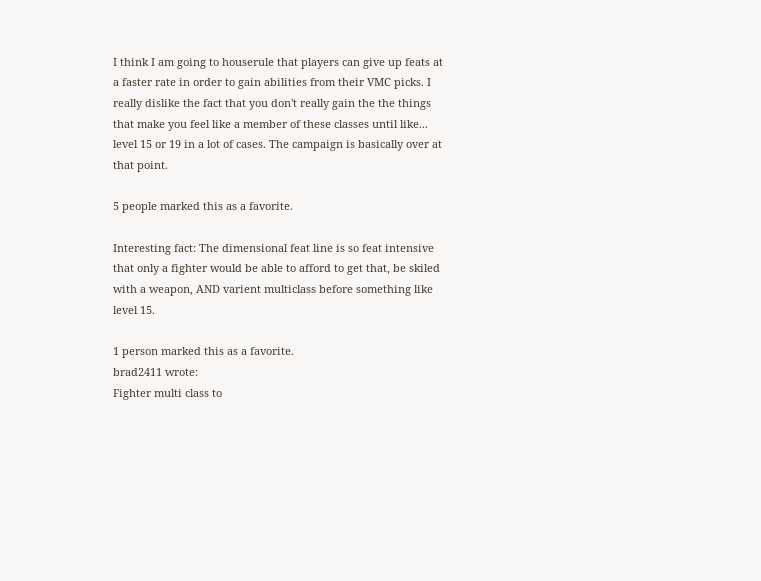I think I am going to houserule that players can give up feats at a faster rate in order to gain abilities from their VMC picks. I really dislike the fact that you don't really gain the the things that make you feel like a member of these classes until like... level 15 or 19 in a lot of cases. The campaign is basically over at that point.

5 people marked this as a favorite.

Interesting fact: The dimensional feat line is so feat intensive that only a fighter would be able to afford to get that, be skiled with a weapon, AND varient multiclass before something like level 15.

1 person marked this as a favorite.
brad2411 wrote:
Fighter multi class to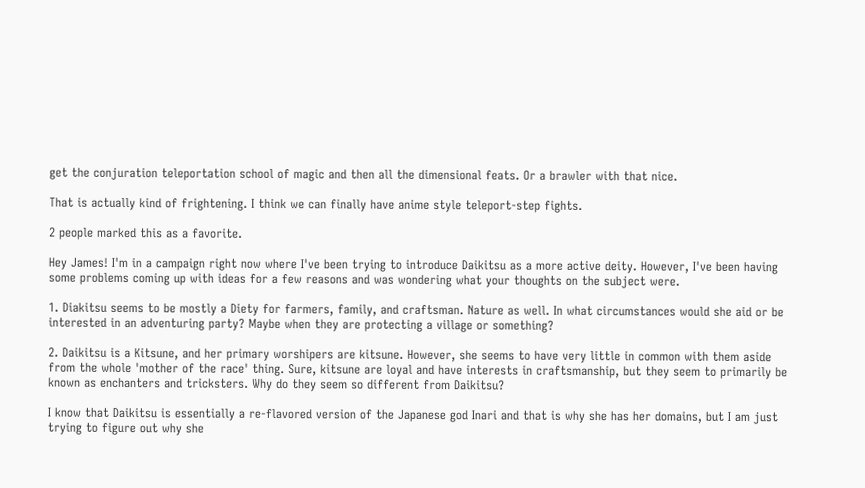get the conjuration teleportation school of magic and then all the dimensional feats. Or a brawler with that nice.

That is actually kind of frightening. I think we can finally have anime style teleport-step fights.

2 people marked this as a favorite.

Hey James! I'm in a campaign right now where I've been trying to introduce Daikitsu as a more active deity. However, I've been having some problems coming up with ideas for a few reasons and was wondering what your thoughts on the subject were.

1. Diakitsu seems to be mostly a Diety for farmers, family, and craftsman. Nature as well. In what circumstances would she aid or be interested in an adventuring party? Maybe when they are protecting a village or something?

2. Daikitsu is a Kitsune, and her primary worshipers are kitsune. However, she seems to have very little in common with them aside from the whole 'mother of the race' thing. Sure, kitsune are loyal and have interests in craftsmanship, but they seem to primarily be known as enchanters and tricksters. Why do they seem so different from Daikitsu?

I know that Daikitsu is essentially a re-flavored version of the Japanese god Inari and that is why she has her domains, but I am just trying to figure out why she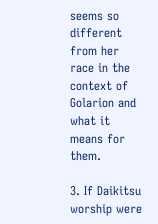seems so different from her race in the context of Golarion and what it means for them.

3. If Daikitsu worship were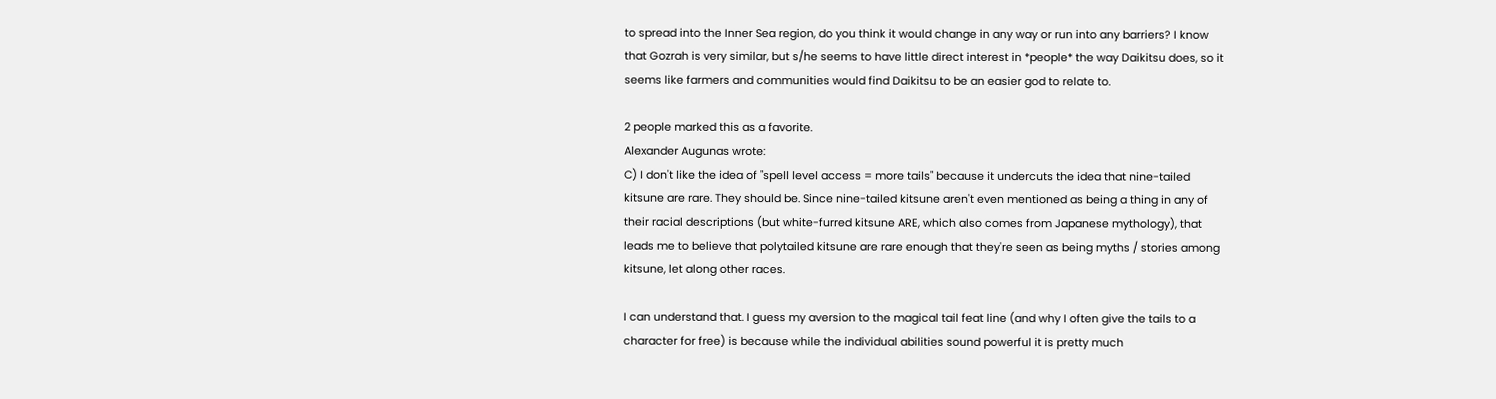to spread into the Inner Sea region, do you think it would change in any way or run into any barriers? I know that Gozrah is very similar, but s/he seems to have little direct interest in *people* the way Daikitsu does, so it seems like farmers and communities would find Daikitsu to be an easier god to relate to.

2 people marked this as a favorite.
Alexander Augunas wrote:
C) I don't like the idea of "spell level access = more tails" because it undercuts the idea that nine-tailed kitsune are rare. They should be. Since nine-tailed kitsune aren't even mentioned as being a thing in any of their racial descriptions (but white-furred kitsune ARE, which also comes from Japanese mythology), that leads me to believe that polytailed kitsune are rare enough that they're seen as being myths / stories among kitsune, let along other races.

I can understand that. I guess my aversion to the magical tail feat line (and why I often give the tails to a character for free) is because while the individual abilities sound powerful it is pretty much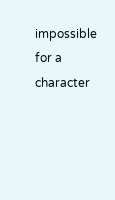impossible for a character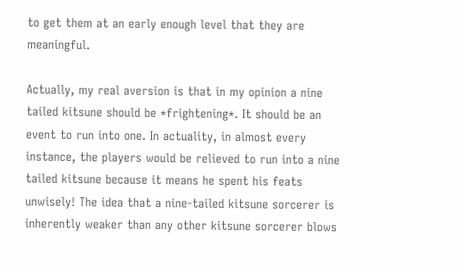to get them at an early enough level that they are meaningful.

Actually, my real aversion is that in my opinion a nine tailed kitsune should be *frightening*. It should be an event to run into one. In actuality, in almost every instance, the players would be relieved to run into a nine tailed kitsune because it means he spent his feats unwisely! The idea that a nine-tailed kitsune sorcerer is inherently weaker than any other kitsune sorcerer blows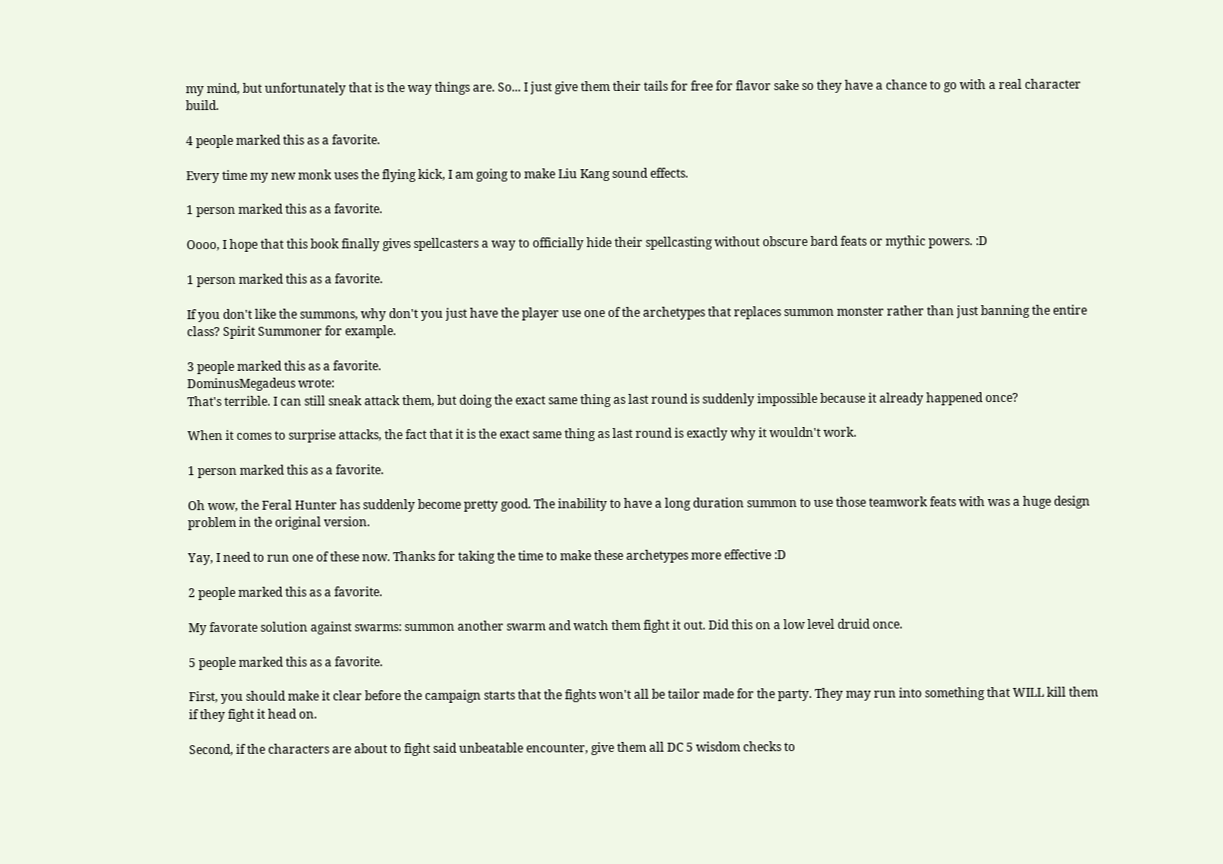my mind, but unfortunately that is the way things are. So... I just give them their tails for free for flavor sake so they have a chance to go with a real character build.

4 people marked this as a favorite.

Every time my new monk uses the flying kick, I am going to make Liu Kang sound effects.

1 person marked this as a favorite.

Oooo, I hope that this book finally gives spellcasters a way to officially hide their spellcasting without obscure bard feats or mythic powers. :D

1 person marked this as a favorite.

If you don't like the summons, why don't you just have the player use one of the archetypes that replaces summon monster rather than just banning the entire class? Spirit Summoner for example.

3 people marked this as a favorite.
DominusMegadeus wrote:
That's terrible. I can still sneak attack them, but doing the exact same thing as last round is suddenly impossible because it already happened once?

When it comes to surprise attacks, the fact that it is the exact same thing as last round is exactly why it wouldn't work.

1 person marked this as a favorite.

Oh wow, the Feral Hunter has suddenly become pretty good. The inability to have a long duration summon to use those teamwork feats with was a huge design problem in the original version.

Yay, I need to run one of these now. Thanks for taking the time to make these archetypes more effective :D

2 people marked this as a favorite.

My favorate solution against swarms: summon another swarm and watch them fight it out. Did this on a low level druid once.

5 people marked this as a favorite.

First, you should make it clear before the campaign starts that the fights won't all be tailor made for the party. They may run into something that WILL kill them if they fight it head on.

Second, if the characters are about to fight said unbeatable encounter, give them all DC 5 wisdom checks to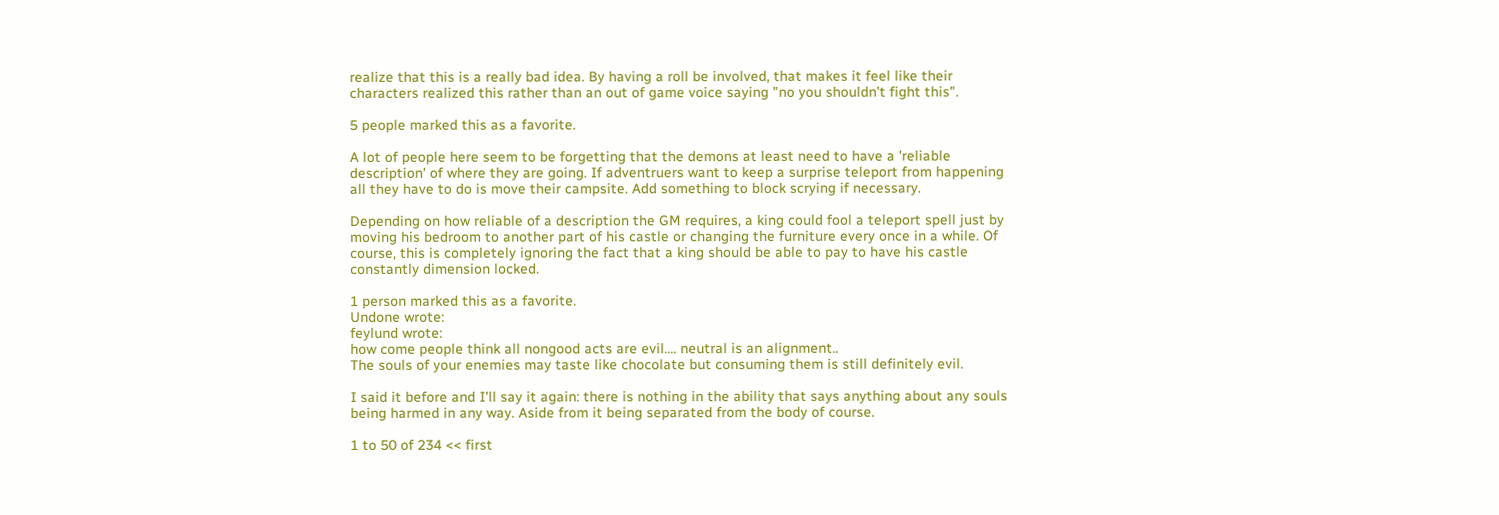realize that this is a really bad idea. By having a roll be involved, that makes it feel like their characters realized this rather than an out of game voice saying "no you shouldn't fight this".

5 people marked this as a favorite.

A lot of people here seem to be forgetting that the demons at least need to have a 'reliable description' of where they are going. If adventruers want to keep a surprise teleport from happening all they have to do is move their campsite. Add something to block scrying if necessary.

Depending on how reliable of a description the GM requires, a king could fool a teleport spell just by moving his bedroom to another part of his castle or changing the furniture every once in a while. Of course, this is completely ignoring the fact that a king should be able to pay to have his castle constantly dimension locked.

1 person marked this as a favorite.
Undone wrote:
feylund wrote:
how come people think all nongood acts are evil.... neutral is an alignment..
The souls of your enemies may taste like chocolate but consuming them is still definitely evil.

I said it before and I'll say it again: there is nothing in the ability that says anything about any souls being harmed in any way. Aside from it being separated from the body of course.

1 to 50 of 234 << first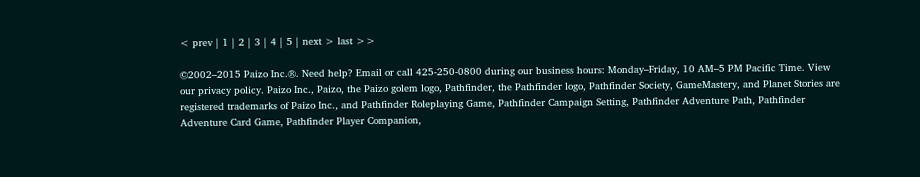< prev | 1 | 2 | 3 | 4 | 5 | next > last >>

©2002–2015 Paizo Inc.®. Need help? Email or call 425-250-0800 during our business hours: Monday–Friday, 10 AM–5 PM Pacific Time. View our privacy policy. Paizo Inc., Paizo, the Paizo golem logo, Pathfinder, the Pathfinder logo, Pathfinder Society, GameMastery, and Planet Stories are registered trademarks of Paizo Inc., and Pathfinder Roleplaying Game, Pathfinder Campaign Setting, Pathfinder Adventure Path, Pathfinder Adventure Card Game, Pathfinder Player Companion,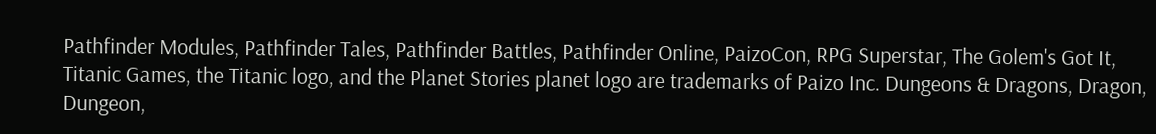Pathfinder Modules, Pathfinder Tales, Pathfinder Battles, Pathfinder Online, PaizoCon, RPG Superstar, The Golem's Got It, Titanic Games, the Titanic logo, and the Planet Stories planet logo are trademarks of Paizo Inc. Dungeons & Dragons, Dragon, Dungeon,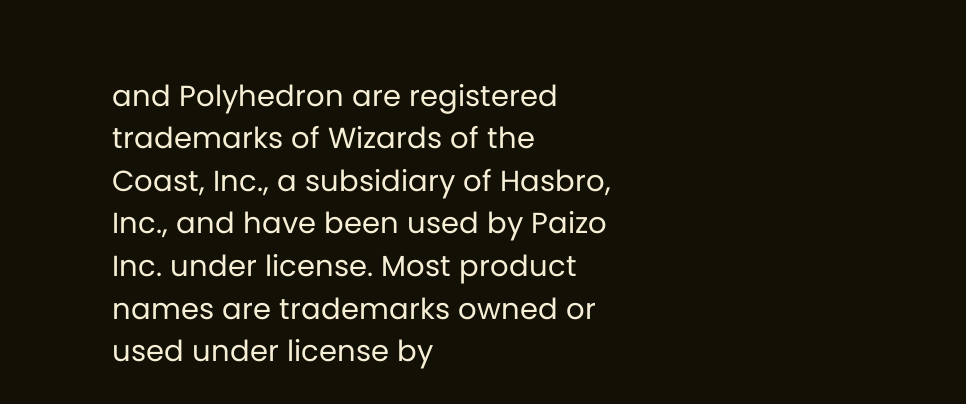and Polyhedron are registered trademarks of Wizards of the Coast, Inc., a subsidiary of Hasbro, Inc., and have been used by Paizo Inc. under license. Most product names are trademarks owned or used under license by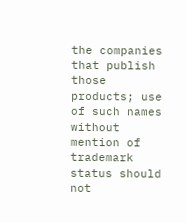the companies that publish those products; use of such names without mention of trademark status should not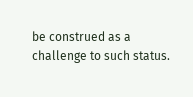be construed as a challenge to such status.